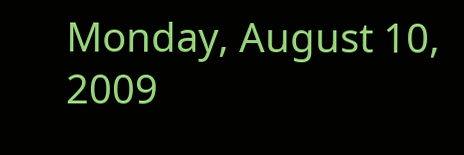Monday, August 10, 2009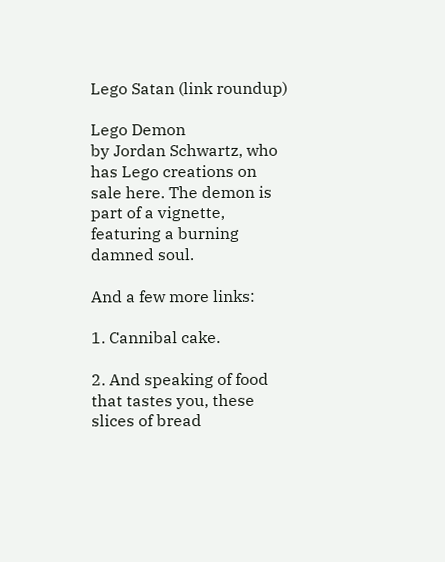Lego Satan (link roundup)

Lego Demon
by Jordan Schwartz, who has Lego creations on sale here. The demon is part of a vignette, featuring a burning damned soul.

And a few more links:

1. Cannibal cake.

2. And speaking of food that tastes you, these slices of bread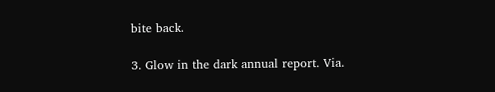bite back.

3. Glow in the dark annual report. Via.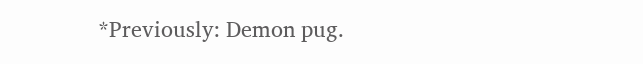*Previously: Demon pug.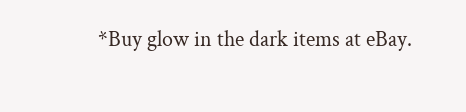*Buy glow in the dark items at eBay.